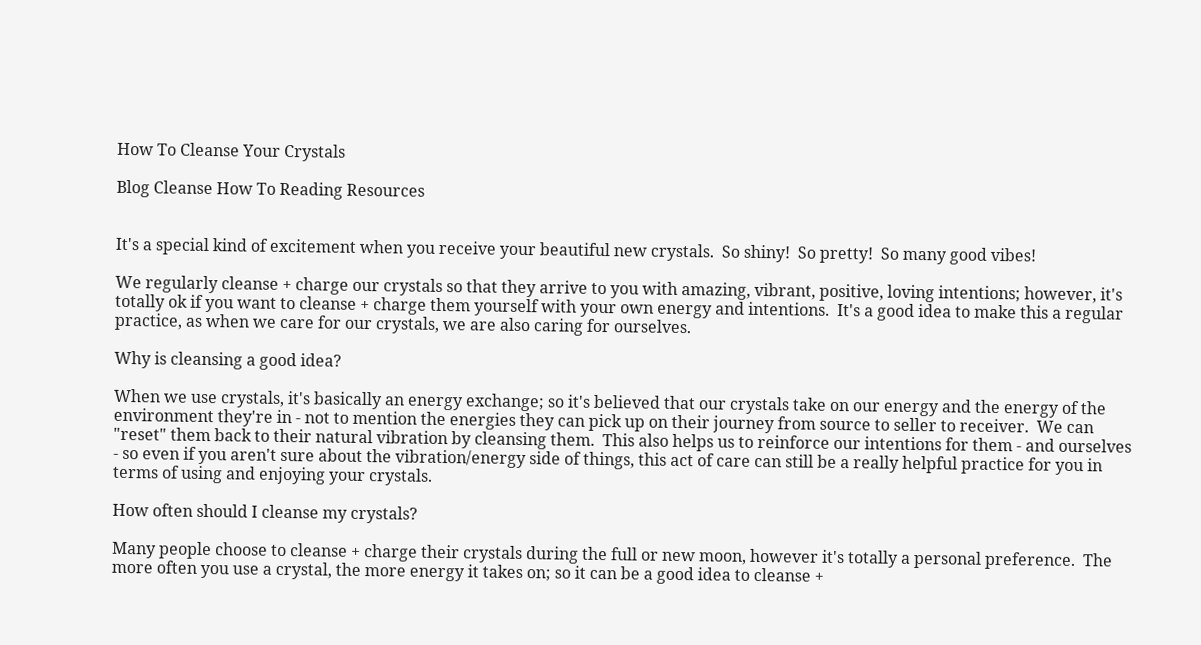How To Cleanse Your Crystals

Blog Cleanse How To Reading Resources


It's a special kind of excitement when you receive your beautiful new crystals.  So shiny!  So pretty!  So many good vibes!

We regularly cleanse + charge our crystals so that they arrive to you with amazing, vibrant, positive, loving intentions; however, it's totally ok if you want to cleanse + charge them yourself with your own energy and intentions.  It's a good idea to make this a regular practice, as when we care for our crystals, we are also caring for ourselves.

Why is cleansing a good idea?

When we use crystals, it's basically an energy exchange; so it's believed that our crystals take on our energy and the energy of the environment they're in - not to mention the energies they can pick up on their journey from source to seller to receiver.  We can "reset" them back to their natural vibration by cleansing them.  This also helps us to reinforce our intentions for them - and ourselves - so even if you aren't sure about the vibration/energy side of things, this act of care can still be a really helpful practice for you in terms of using and enjoying your crystals.

How often should I cleanse my crystals?

Many people choose to cleanse + charge their crystals during the full or new moon, however it's totally a personal preference.  The more often you use a crystal, the more energy it takes on; so it can be a good idea to cleanse +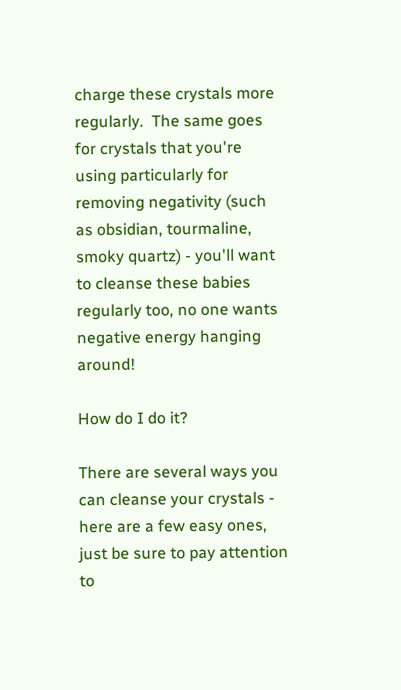charge these crystals more regularly.  The same goes for crystals that you're using particularly for removing negativity (such as obsidian, tourmaline, smoky quartz) - you'll want to cleanse these babies regularly too, no one wants negative energy hanging around!

How do I do it?

There are several ways you can cleanse your crystals - here are a few easy ones, just be sure to pay attention to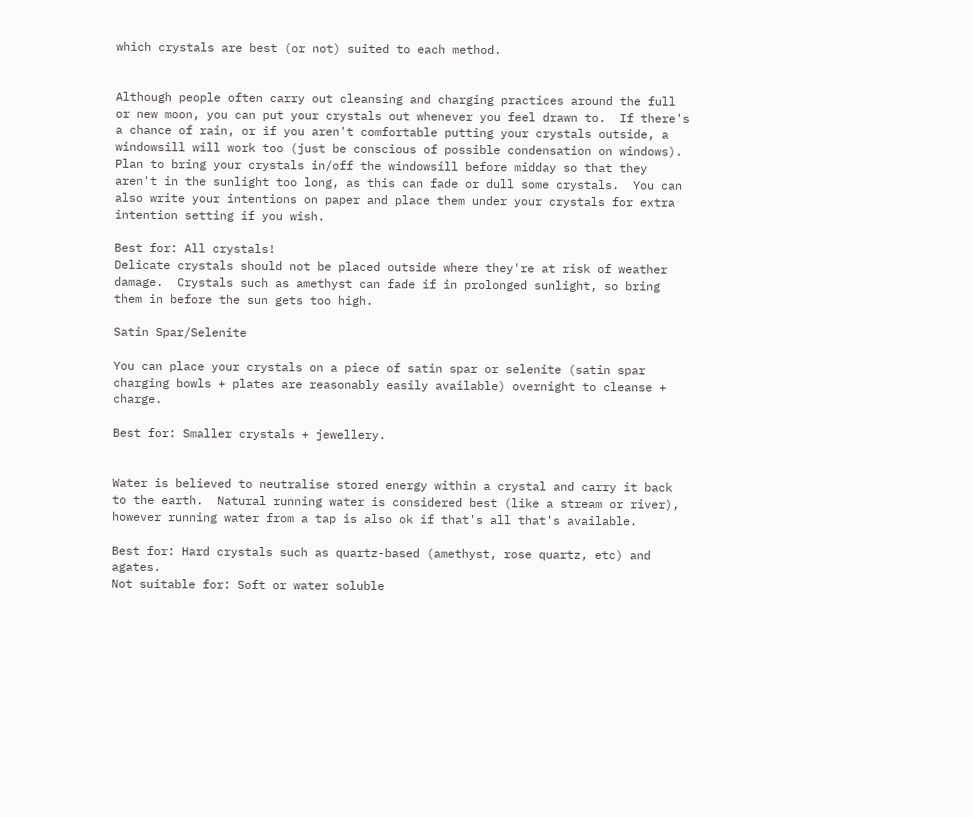which crystals are best (or not) suited to each method.


Although people often carry out cleansing and charging practices around the full or new moon, you can put your crystals out whenever you feel drawn to.  If there's a chance of rain, or if you aren't comfortable putting your crystals outside, a windowsill will work too (just be conscious of possible condensation on windows).  Plan to bring your crystals in/off the windowsill before midday so that they aren't in the sunlight too long, as this can fade or dull some crystals.  You can also write your intentions on paper and place them under your crystals for extra intention setting if you wish.

Best for: All crystals!
Delicate crystals should not be placed outside where they're at risk of weather damage.  Crystals such as amethyst can fade if in prolonged sunlight, so bring them in before the sun gets too high.

Satin Spar/Selenite

You can place your crystals on a piece of satin spar or selenite (satin spar charging bowls + plates are reasonably easily available) overnight to cleanse + charge.

Best for: Smaller crystals + jewellery.


Water is believed to neutralise stored energy within a crystal and carry it back to the earth.  Natural running water is considered best (like a stream or river), however running water from a tap is also ok if that's all that's available.

Best for: Hard crystals such as quartz-based (amethyst, rose quartz, etc) and agates.
Not suitable for: Soft or water soluble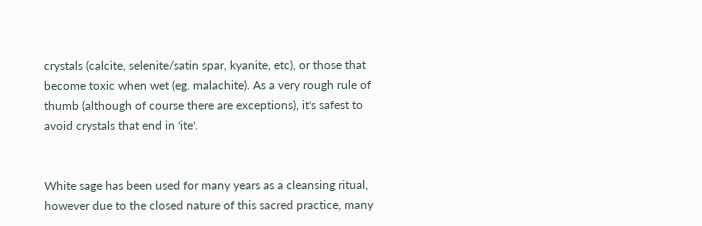crystals (calcite, selenite/satin spar, kyanite, etc), or those that become toxic when wet (eg. malachite). As a very rough rule of thumb (although of course there are exceptions), it's safest to avoid crystals that end in 'ite'.


White sage has been used for many years as a cleansing ritual, however due to the closed nature of this sacred practice, many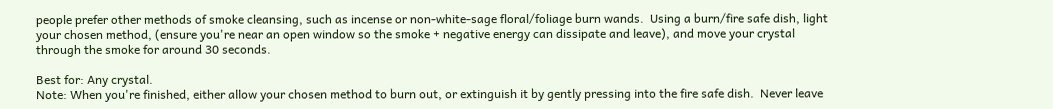people prefer other methods of smoke cleansing, such as incense or non-white-sage floral/foliage burn wands.  Using a burn/fire safe dish, light your chosen method, (ensure you're near an open window so the smoke + negative energy can dissipate and leave), and move your crystal through the smoke for around 30 seconds.

Best for: Any crystal.
Note: When you're finished, either allow your chosen method to burn out, or extinguish it by gently pressing into the fire safe dish.  Never leave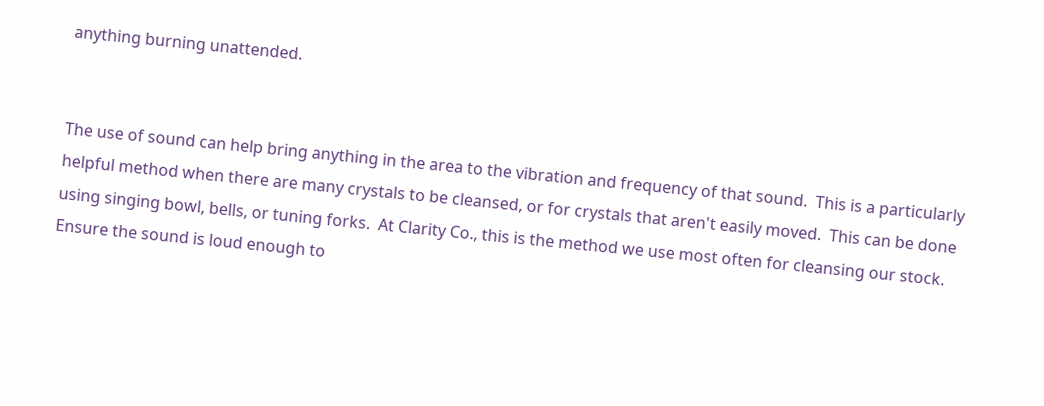anything burning unattended.


The use of sound can help bring anything in the area to the vibration and frequency of that sound.  This is a particularly helpful method when there are many crystals to be cleansed, or for crystals that aren't easily moved.  This can be done using singing bowl, bells, or tuning forks.  At Clarity Co., this is the method we use most often for cleansing our stock.  Ensure the sound is loud enough to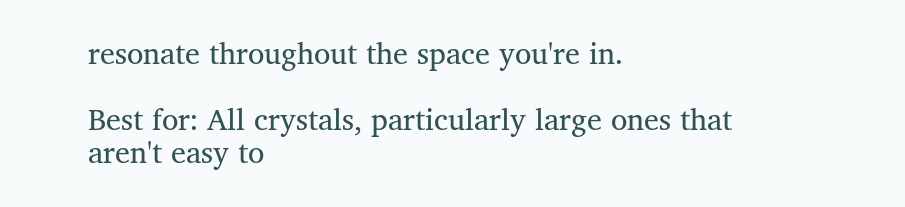resonate throughout the space you're in.

Best for: All crystals, particularly large ones that aren't easy to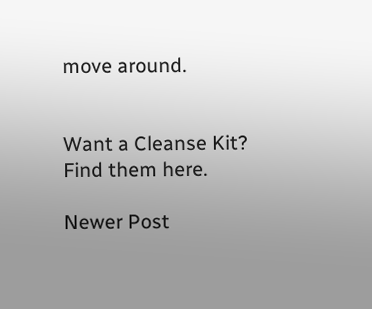move around.


Want a Cleanse Kit? Find them here.

Newer Post